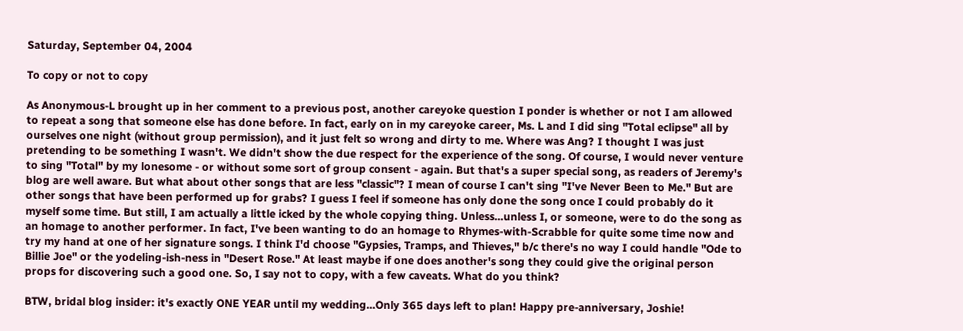Saturday, September 04, 2004

To copy or not to copy

As Anonymous-L brought up in her comment to a previous post, another careyoke question I ponder is whether or not I am allowed to repeat a song that someone else has done before. In fact, early on in my careyoke career, Ms. L and I did sing "Total eclipse" all by ourselves one night (without group permission), and it just felt so wrong and dirty to me. Where was Ang? I thought I was just pretending to be something I wasn't. We didn't show the due respect for the experience of the song. Of course, I would never venture to sing "Total" by my lonesome - or without some sort of group consent - again. But that's a super special song, as readers of Jeremy's blog are well aware. But what about other songs that are less "classic"? I mean of course I can't sing "I've Never Been to Me." But are other songs that have been performed up for grabs? I guess I feel if someone has only done the song once I could probably do it myself some time. But still, I am actually a little icked by the whole copying thing. Unless...unless I, or someone, were to do the song as an homage to another performer. In fact, I've been wanting to do an homage to Rhymes-with-Scrabble for quite some time now and try my hand at one of her signature songs. I think I'd choose "Gypsies, Tramps, and Thieves," b/c there's no way I could handle "Ode to Billie Joe" or the yodeling-ish-ness in "Desert Rose." At least maybe if one does another's song they could give the original person props for discovering such a good one. So, I say not to copy, with a few caveats. What do you think?

BTW, bridal blog insider: it's exactly ONE YEAR until my wedding...Only 365 days left to plan! Happy pre-anniversary, Joshie!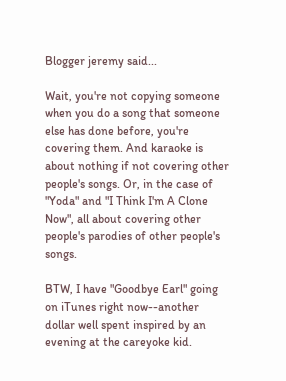Blogger jeremy said...

Wait, you're not copying someone when you do a song that someone else has done before, you're covering them. And karaoke is about nothing if not covering other people's songs. Or, in the case of "Yoda" and "I Think I'm A Clone Now", all about covering other people's parodies of other people's songs.

BTW, I have "Goodbye Earl" going on iTunes right now--another dollar well spent inspired by an evening at the careyoke kid.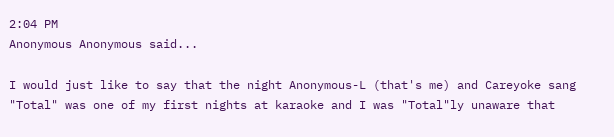2:04 PM
Anonymous Anonymous said...

I would just like to say that the night Anonymous-L (that's me) and Careyoke sang "Total" was one of my first nights at karaoke and I was "Total"ly unaware that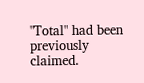"Total" had been previously claimed.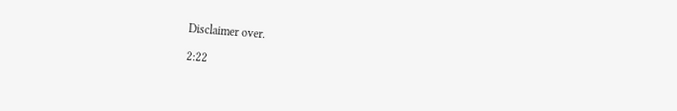Disclaimer over.

2:22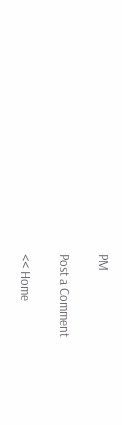PM

Post a Comment

<< Home